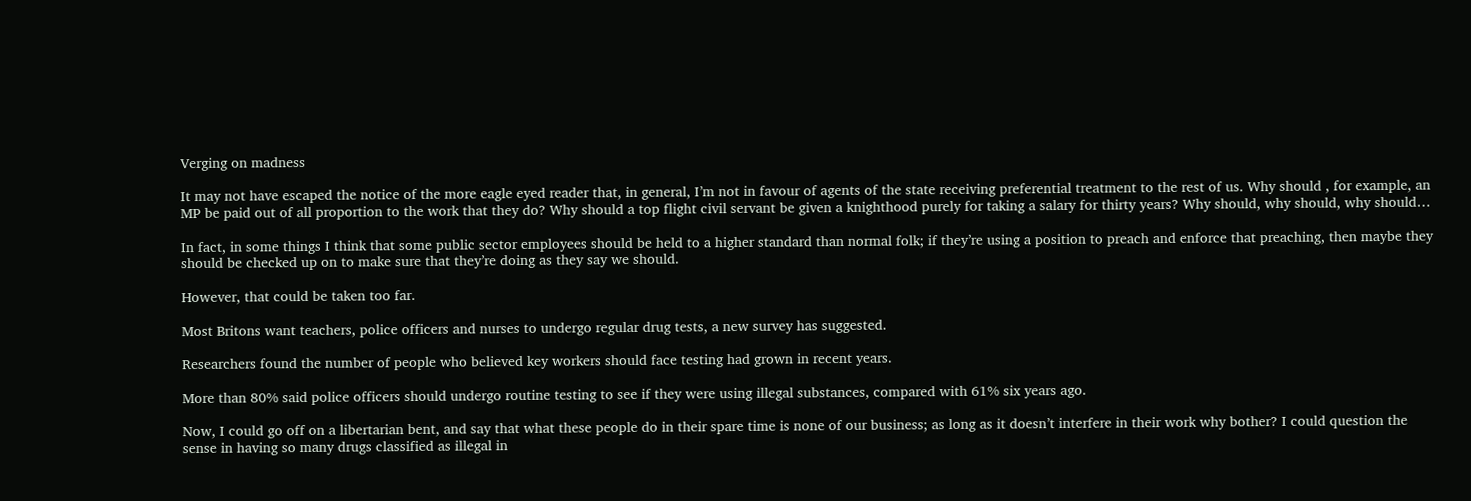Verging on madness

It may not have escaped the notice of the more eagle eyed reader that, in general, I’m not in favour of agents of the state receiving preferential treatment to the rest of us. Why should , for example, an MP be paid out of all proportion to the work that they do? Why should a top flight civil servant be given a knighthood purely for taking a salary for thirty years? Why should, why should, why should…

In fact, in some things I think that some public sector employees should be held to a higher standard than normal folk; if they’re using a position to preach and enforce that preaching, then maybe they should be checked up on to make sure that they’re doing as they say we should.

However, that could be taken too far.

Most Britons want teachers, police officers and nurses to undergo regular drug tests, a new survey has suggested.

Researchers found the number of people who believed key workers should face testing had grown in recent years.

More than 80% said police officers should undergo routine testing to see if they were using illegal substances, compared with 61% six years ago.

Now, I could go off on a libertarian bent, and say that what these people do in their spare time is none of our business; as long as it doesn’t interfere in their work why bother? I could question the sense in having so many drugs classified as illegal in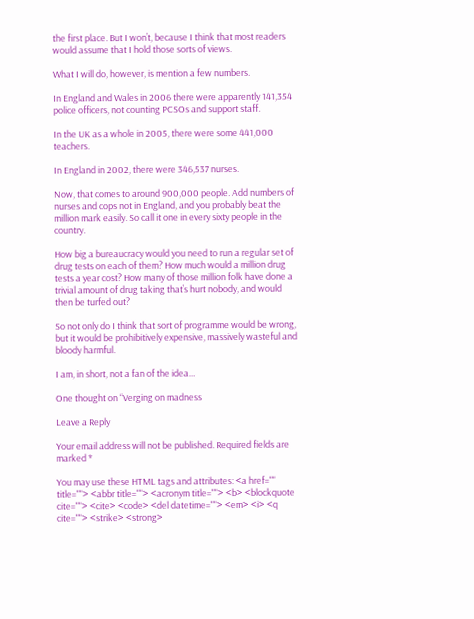the first place. But I won’t, because I think that most readers would assume that I hold those sorts of views.

What I will do, however, is mention a few numbers.

In England and Wales in 2006 there were apparently 141,354 police officers, not counting PCSOs and support staff.

In the UK as a whole in 2005, there were some 441,000 teachers.

In England in 2002, there were 346,537 nurses.

Now, that comes to around 900,000 people. Add numbers of nurses and cops not in England, and you probably beat the million mark easily. So call it one in every sixty people in the country.

How big a bureaucracy would you need to run a regular set of drug tests on each of them? How much would a million drug tests a year cost? How many of those million folk have done a trivial amount of drug taking that’s hurt nobody, and would then be turfed out?

So not only do I think that sort of programme would be wrong, but it would be prohibitively expensive, massively wasteful and bloody harmful.

I am, in short, not a fan of the idea…

One thought on “Verging on madness

Leave a Reply

Your email address will not be published. Required fields are marked *

You may use these HTML tags and attributes: <a href="" title=""> <abbr title=""> <acronym title=""> <b> <blockquote cite=""> <cite> <code> <del datetime=""> <em> <i> <q cite=""> <strike> <strong>